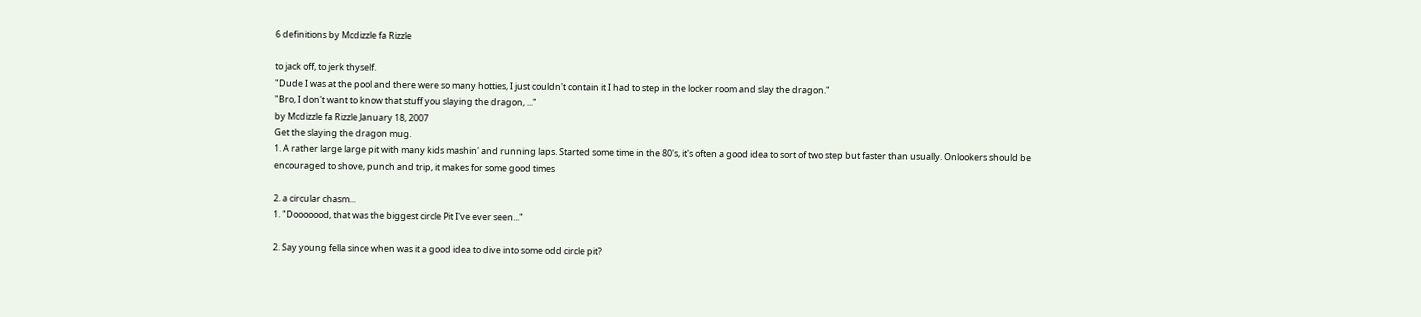6 definitions by Mcdizzle fa Rizzle

to jack off, to jerk thyself.
"Dude I was at the pool and there were so many hotties, I just couldn't contain it I had to step in the locker room and slay the dragon."
"Bro, I don't want to know that stuff you slaying the dragon, ..."
by Mcdizzle fa Rizzle January 18, 2007
Get the slaying the dragon mug.
1. A rather large large pit with many kids mashin' and running laps. Started some time in the 80's, it's often a good idea to sort of two step but faster than usually. Onlookers should be encouraged to shove, punch and trip, it makes for some good times

2. a circular chasm...
1. "Dooooood, that was the biggest circle Pit I've ever seen..."

2. Say young fella since when was it a good idea to dive into some odd circle pit?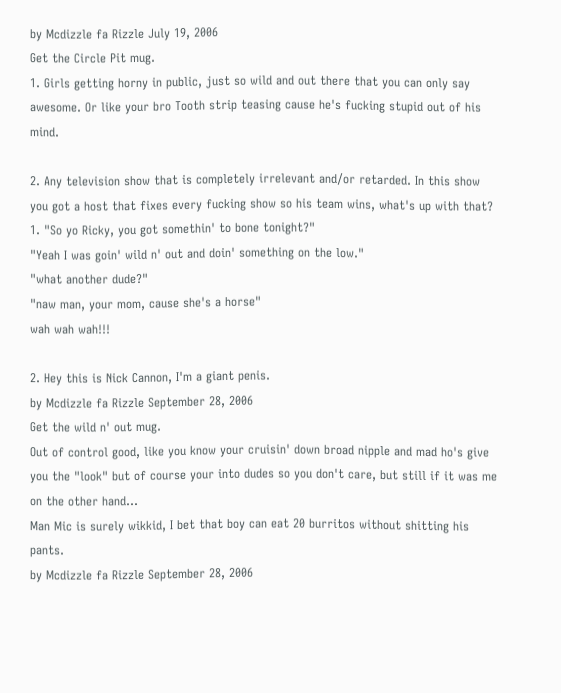by Mcdizzle fa Rizzle July 19, 2006
Get the Circle Pit mug.
1. Girls getting horny in public, just so wild and out there that you can only say awesome. Or like your bro Tooth strip teasing cause he's fucking stupid out of his mind.

2. Any television show that is completely irrelevant and/or retarded. In this show you got a host that fixes every fucking show so his team wins, what's up with that?
1. "So yo Ricky, you got somethin' to bone tonight?"
"Yeah I was goin' wild n' out and doin' something on the low."
"what another dude?"
"naw man, your mom, cause she's a horse"
wah wah wah!!!

2. Hey this is Nick Cannon, I'm a giant penis.
by Mcdizzle fa Rizzle September 28, 2006
Get the wild n' out mug.
Out of control good, like you know your cruisin' down broad nipple and mad ho's give you the "look" but of course your into dudes so you don't care, but still if it was me on the other hand...
Man Mic is surely wikkid, I bet that boy can eat 20 burritos without shitting his pants.
by Mcdizzle fa Rizzle September 28, 2006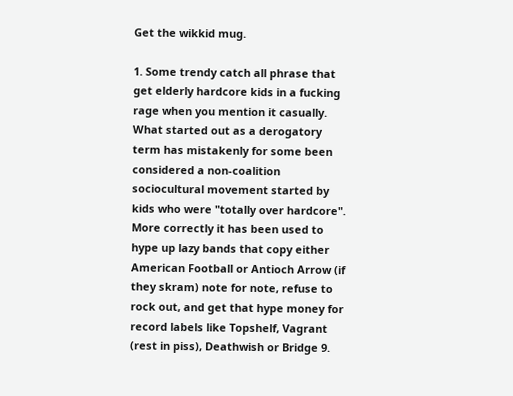Get the wikkid mug.

1. Some trendy catch all phrase that get elderly hardcore kids in a fucking rage when you mention it casually. What started out as a derogatory term has mistakenly for some been considered a non-coalition sociocultural movement started by kids who were "totally over hardcore". More correctly it has been used to hype up lazy bands that copy either American Football or Antioch Arrow (if they skram) note for note, refuse to rock out, and get that hype money for record labels like Topshelf, Vagrant (rest in piss), Deathwish or Bridge 9.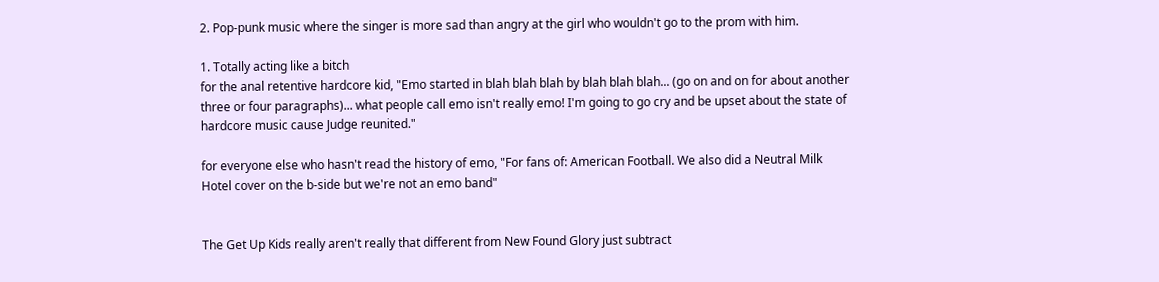2. Pop-punk music where the singer is more sad than angry at the girl who wouldn't go to the prom with him.

1. Totally acting like a bitch
for the anal retentive hardcore kid, "Emo started in blah blah blah by blah blah blah... (go on and on for about another three or four paragraphs)... what people call emo isn't really emo! I'm going to go cry and be upset about the state of hardcore music cause Judge reunited."

for everyone else who hasn't read the history of emo, "For fans of: American Football. We also did a Neutral Milk Hotel cover on the b-side but we're not an emo band"


The Get Up Kids really aren't really that different from New Found Glory just subtract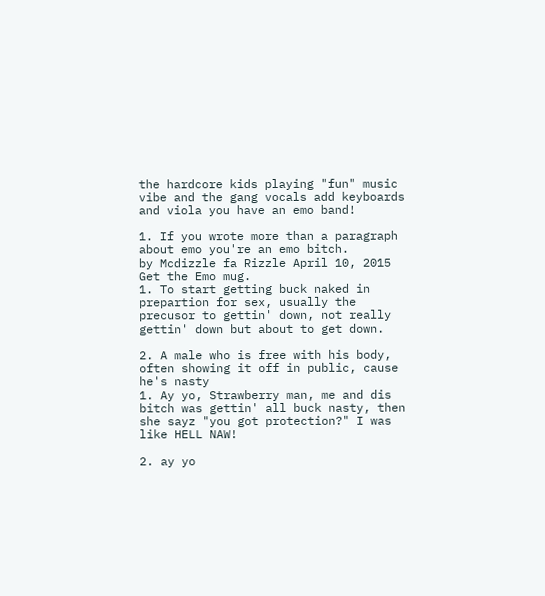the hardcore kids playing "fun" music vibe and the gang vocals add keyboards and viola you have an emo band!

1. If you wrote more than a paragraph about emo you're an emo bitch.
by Mcdizzle fa Rizzle April 10, 2015
Get the Emo mug.
1. To start getting buck naked in prepartion for sex, usually the precusor to gettin' down, not really gettin' down but about to get down.

2. A male who is free with his body, often showing it off in public, cause he's nasty
1. Ay yo, Strawberry man, me and dis bitch was gettin' all buck nasty, then she sayz "you got protection?" I was like HELL NAW!

2. ay yo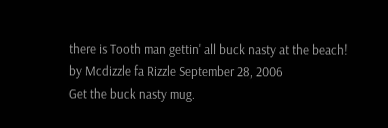there is Tooth man gettin' all buck nasty at the beach!
by Mcdizzle fa Rizzle September 28, 2006
Get the buck nasty mug.